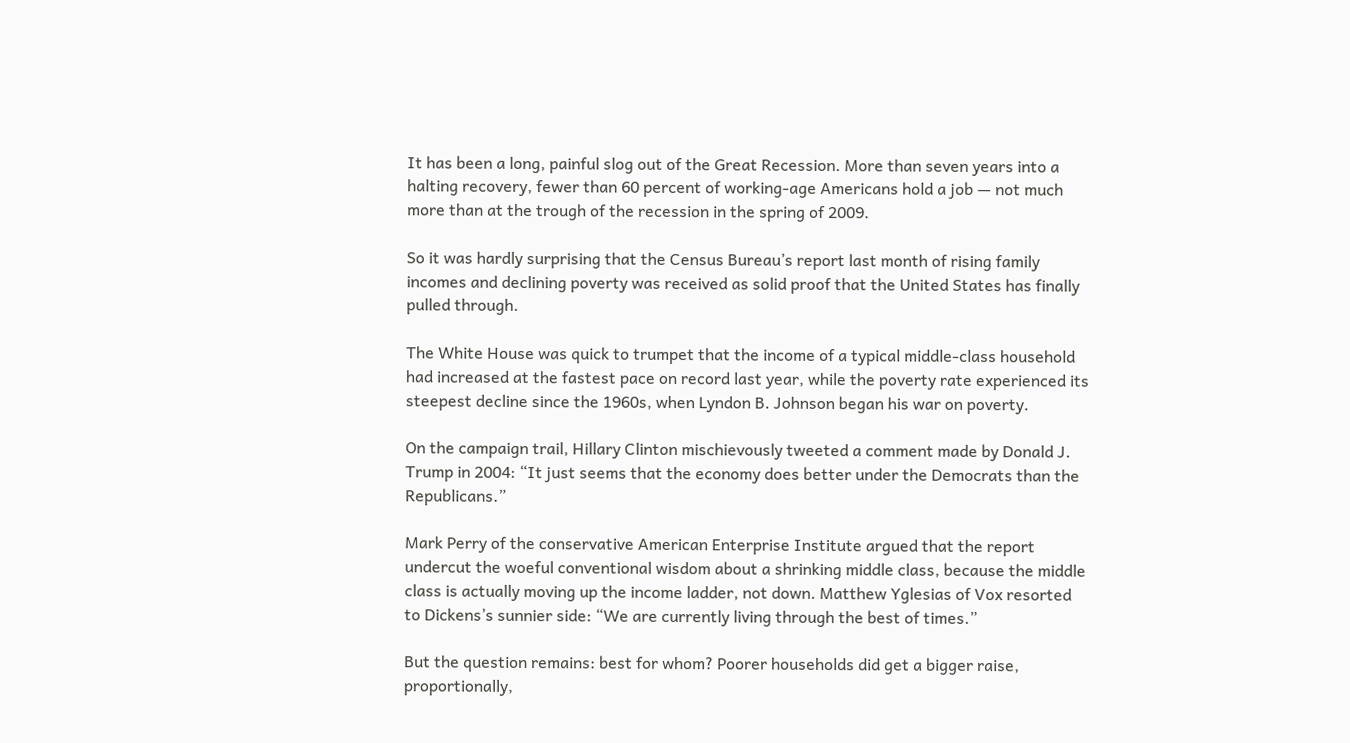It has been a long, painful slog out of the Great Recession. More than seven years into a halting recovery, fewer than 60 percent of working-age Americans hold a job — not much more than at the trough of the recession in the spring of 2009.

So it was hardly surprising that the Census Bureau’s report last month of rising family incomes and declining poverty was received as solid proof that the United States has finally pulled through.

The White House was quick to trumpet that the income of a typical middle-class household had increased at the fastest pace on record last year, while the poverty rate experienced its steepest decline since the 1960s, when Lyndon B. Johnson began his war on poverty.

On the campaign trail, Hillary Clinton mischievously tweeted a comment made by Donald J. Trump in 2004: “It just seems that the economy does better under the Democrats than the Republicans.”

Mark Perry of the conservative American Enterprise Institute argued that the report undercut the woeful conventional wisdom about a shrinking middle class, because the middle class is actually moving up the income ladder, not down. Matthew Yglesias of Vox resorted to Dickens’s sunnier side: “We are currently living through the best of times.”

But the question remains: best for whom? Poorer households did get a bigger raise, proportionally,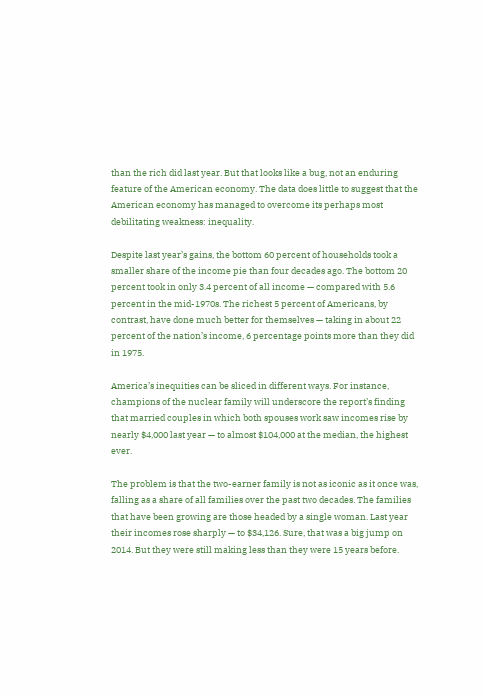than the rich did last year. But that looks like a bug, not an enduring feature of the American economy. The data does little to suggest that the American economy has managed to overcome its perhaps most debilitating weakness: inequality.

Despite last year’s gains, the bottom 60 percent of households took a smaller share of the income pie than four decades ago. The bottom 20 percent took in only 3.4 percent of all income — compared with 5.6 percent in the mid-1970s. The richest 5 percent of Americans, by contrast, have done much better for themselves — taking in about 22 percent of the nation’s income, 6 percentage points more than they did in 1975.

America’s inequities can be sliced in different ways. For instance, champions of the nuclear family will underscore the report’s finding that married couples in which both spouses work saw incomes rise by nearly $4,000 last year — to almost $104,000 at the median, the highest ever.

The problem is that the two-earner family is not as iconic as it once was, falling as a share of all families over the past two decades. The families that have been growing are those headed by a single woman. Last year their incomes rose sharply — to $34,126. Sure, that was a big jump on 2014. But they were still making less than they were 15 years before.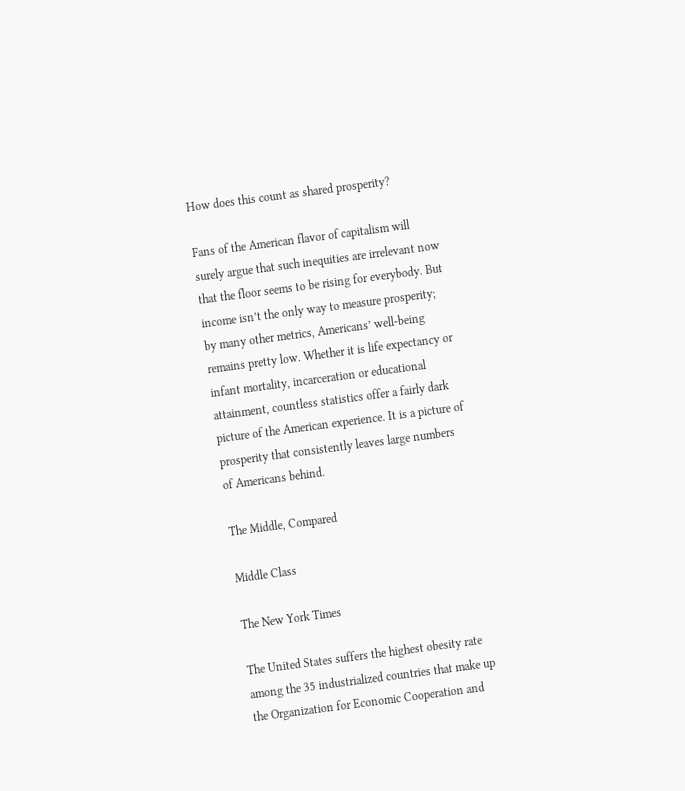How does this count as shared prosperity?

Fans of the American flavor of capitalism will surely argue that such inequities are irrelevant now that the floor seems to be rising for everybody. But income isn’t the only way to measure prosperity; by many other metrics, Americans’ well-being remains pretty low. Whether it is life expectancy or infant mortality, incarceration or educational attainment, countless statistics offer a fairly dark picture of the American experience. It is a picture of prosperity that consistently leaves large numbers of Americans behind.

The Middle, Compared

Middle Class

The New York Times

The United States suffers the highest obesity rate among the 35 industrialized countries that make up the Organization for Economic Cooperation and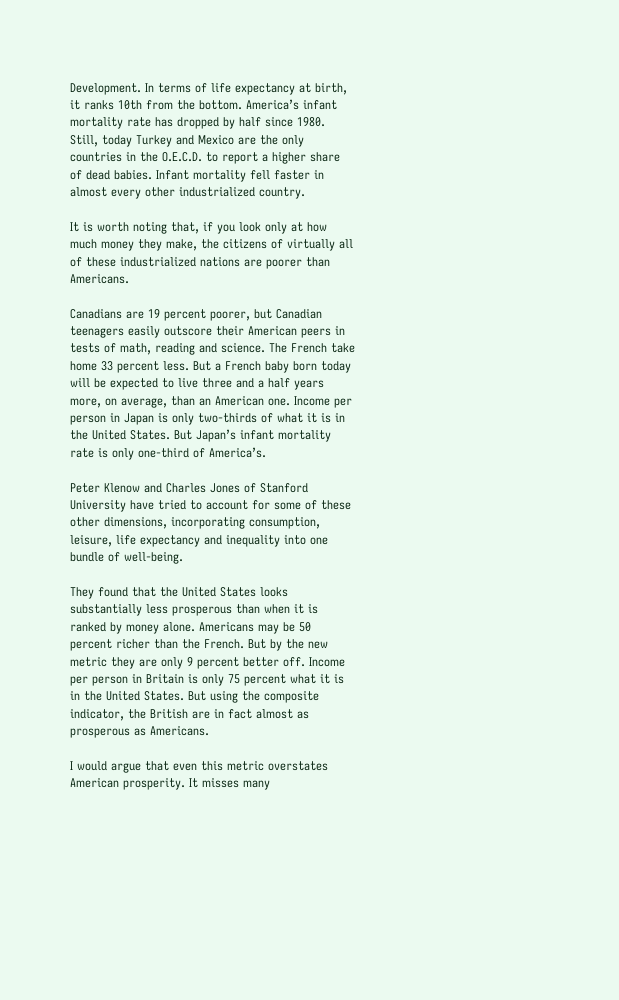Development. In terms of life expectancy at birth, it ranks 10th from the bottom. America’s infant mortality rate has dropped by half since 1980. Still, today Turkey and Mexico are the only countries in the O.E.C.D. to report a higher share of dead babies. Infant mortality fell faster in almost every other industrialized country.

It is worth noting that, if you look only at how much money they make, the citizens of virtually all of these industrialized nations are poorer than Americans.

Canadians are 19 percent poorer, but Canadian teenagers easily outscore their American peers in tests of math, reading and science. The French take home 33 percent less. But a French baby born today will be expected to live three and a half years more, on average, than an American one. Income per person in Japan is only two-thirds of what it is in the United States. But Japan’s infant mortality rate is only one-third of America’s.

Peter Klenow and Charles Jones of Stanford University have tried to account for some of these other dimensions, incorporating consumption, leisure, life expectancy and inequality into one bundle of well-being.

They found that the United States looks substantially less prosperous than when it is ranked by money alone. Americans may be 50 percent richer than the French. But by the new metric they are only 9 percent better off. Income per person in Britain is only 75 percent what it is in the United States. But using the composite indicator, the British are in fact almost as prosperous as Americans.

I would argue that even this metric overstates American prosperity. It misses many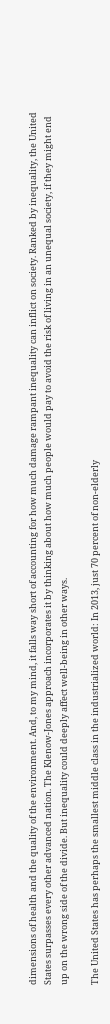dimensions of health and the quality of the environment. And, to my mind, it falls way short of accounting for how much damage rampant inequality can inflict on society. Ranked by inequality, the United States surpasses every other advanced nation. The Klenow-Jones approach incorporates it by thinking about how much people would pay to avoid the risk of living in an unequal society, if they might end up on the wrong side of the divide. But inequality could deeply affect well-being in other ways.

The United States has perhaps the smallest middle class in the industrialized world: In 2013, just 70 percent of non-elderly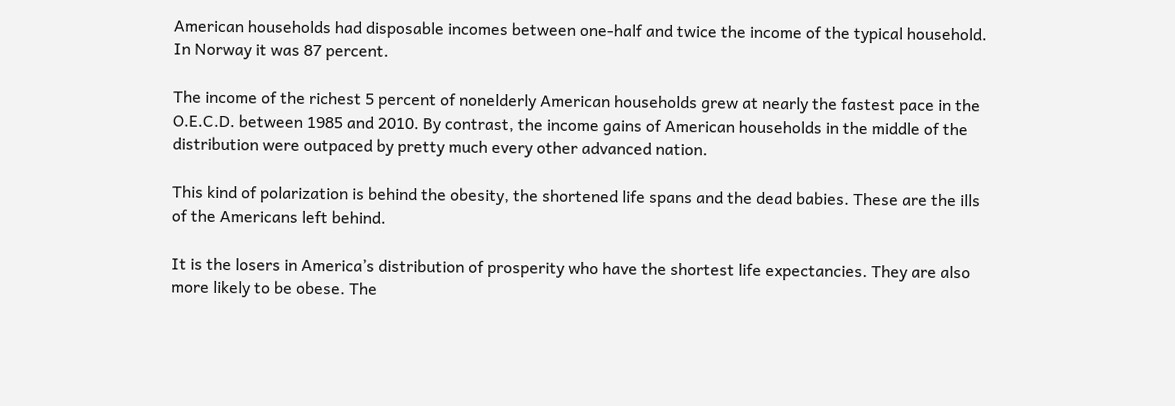American households had disposable incomes between one-half and twice the income of the typical household. In Norway it was 87 percent.

The income of the richest 5 percent of nonelderly American households grew at nearly the fastest pace in the O.E.C.D. between 1985 and 2010. By contrast, the income gains of American households in the middle of the distribution were outpaced by pretty much every other advanced nation.

This kind of polarization is behind the obesity, the shortened life spans and the dead babies. These are the ills of the Americans left behind.

It is the losers in America’s distribution of prosperity who have the shortest life expectancies. They are also more likely to be obese. The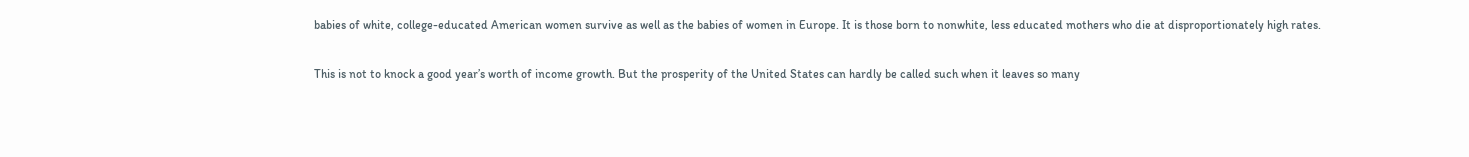babies of white, college-educated American women survive as well as the babies of women in Europe. It is those born to nonwhite, less educated mothers who die at disproportionately high rates.

This is not to knock a good year’s worth of income growth. But the prosperity of the United States can hardly be called such when it leaves so many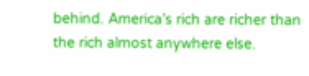behind. America’s rich are richer than the rich almost anywhere else.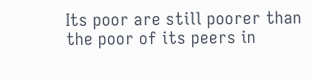Its poor are still poorer than the poor of its peers in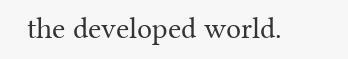the developed world.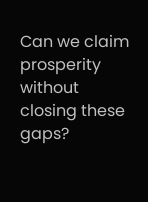Can we claim prosperity without closing these gaps?